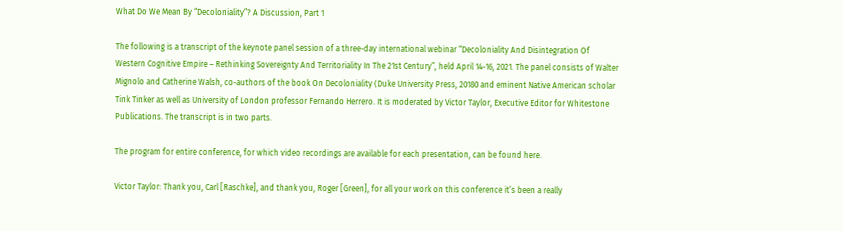What Do We Mean By “Decoloniality”? A Discussion, Part 1

The following is a transcript of the keynote panel session of a three-day international webinar “Decoloniality And Disintegration Of Western Cognitive Empire – Rethinking Sovereignty And Territoriality In The 21st Century”, held April 14-16, 2021. The panel consists of Walter Mignolo and Catherine Walsh, co-authors of the book On Decoloniality (Duke University Press, 20180 and eminent Native American scholar Tink Tinker as well as University of London professor Fernando Herrero. It is moderated by Victor Taylor, Executive Editor for Whitestone Publications. The transcript is in two parts.

The program for entire conference, for which video recordings are available for each presentation, can be found here.

Victor Taylor: Thank you, Carl [Raschke], and thank you, Roger [Green], for all your work on this conference it’s been a really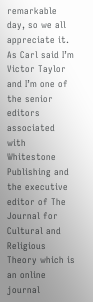remarkable day, so we all appreciate it. As Carl said I’m Victor Taylor and I’m one of the senior editors associated with Whitestone Publishing and the executive editor of The Journal for Cultural and Religious Theory which is an online journal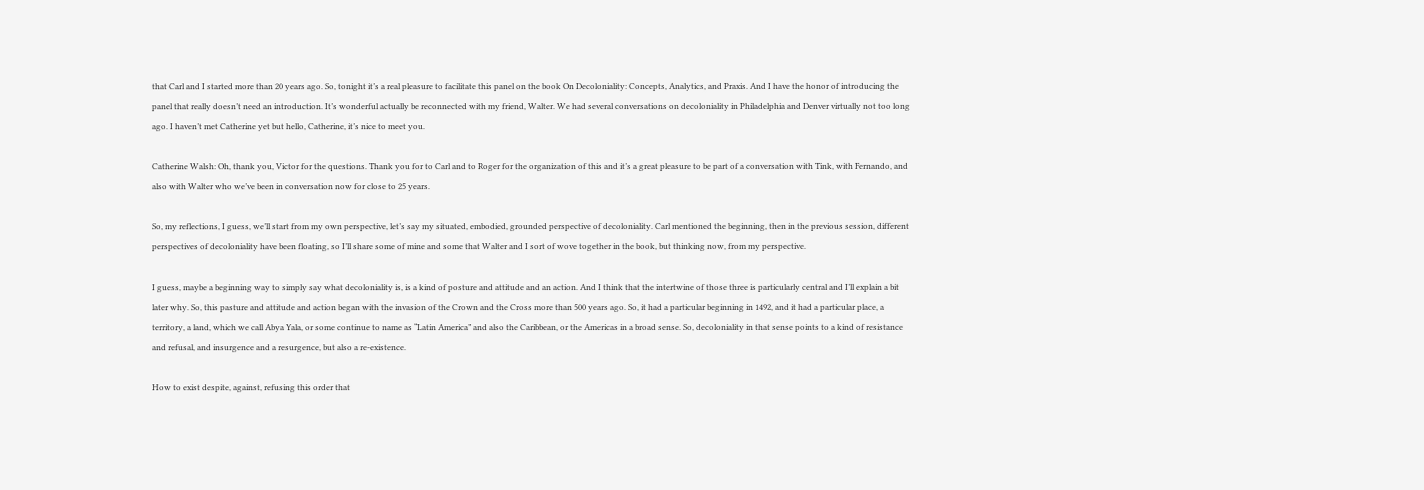that Carl and I started more than 20 years ago. So, tonight it’s a real pleasure to facilitate this panel on the book On Decoloniality: Concepts, Analytics, and Praxis. And I have the honor of introducing the panel that really doesn’t need an introduction. It’s wonderful actually be reconnected with my friend, Walter. We had several conversations on decoloniality in Philadelphia and Denver virtually not too long ago. I haven’t met Catherine yet but hello, Catherine, it’s nice to meet you.

Catherine Walsh: Oh, thank you, Victor for the questions. Thank you for to Carl and to Roger for the organization of this and it’s a great pleasure to be part of a conversation with Tink, with Fernando, and also with Walter who we’ve been in conversation now for close to 25 years.

So, my reflections, I guess, we’ll start from my own perspective, let’s say my situated, embodied, grounded perspective of decoloniality. Carl mentioned the beginning, then in the previous session, different perspectives of decoloniality have been floating, so I’ll share some of mine and some that Walter and I sort of wove together in the book, but thinking now, from my perspective.

I guess, maybe a beginning way to simply say what decoloniality is, is a kind of posture and attitude and an action. And I think that the intertwine of those three is particularly central and I’ll explain a bit later why. So, this pasture and attitude and action began with the invasion of the Crown and the Cross more than 500 years ago. So, it had a particular beginning in 1492, and it had a particular place, a territory, a land, which we call Abya Yala, or some continue to name as “Latin America” and also the Caribbean, or the Americas in a broad sense. So, decoloniality in that sense points to a kind of resistance and refusal, and insurgence and a resurgence, but also a re-existence.

How to exist despite, against, refusing this order that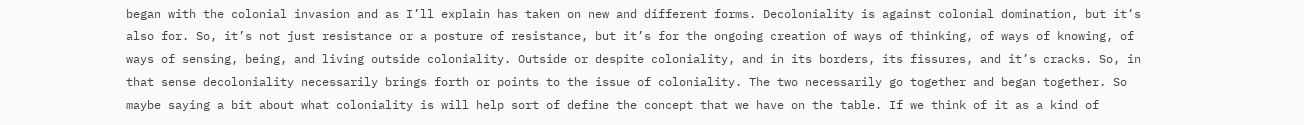began with the colonial invasion and as I’ll explain has taken on new and different forms. Decoloniality is against colonial domination, but it’s also for. So, it’s not just resistance or a posture of resistance, but it’s for the ongoing creation of ways of thinking, of ways of knowing, of ways of sensing, being, and living outside coloniality. Outside or despite coloniality, and in its borders, its fissures, and it’s cracks. So, in that sense decoloniality necessarily brings forth or points to the issue of coloniality. The two necessarily go together and began together. So maybe saying a bit about what coloniality is will help sort of define the concept that we have on the table. If we think of it as a kind of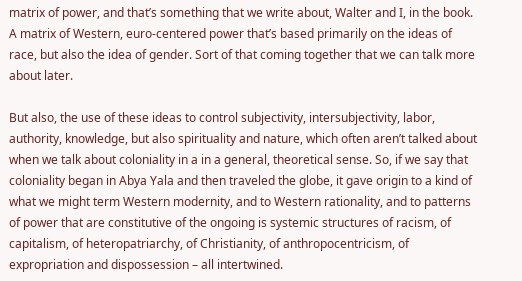matrix of power, and that’s something that we write about, Walter and I, in the book. A matrix of Western, euro-centered power that’s based primarily on the ideas of race, but also the idea of gender. Sort of that coming together that we can talk more about later.

But also, the use of these ideas to control subjectivity, intersubjectivity, labor, authority, knowledge, but also spirituality and nature, which often aren’t talked about when we talk about coloniality in a in a general, theoretical sense. So, if we say that coloniality began in Abya Yala and then traveled the globe, it gave origin to a kind of what we might term Western modernity, and to Western rationality, and to patterns of power that are constitutive of the ongoing is systemic structures of racism, of capitalism, of heteropatriarchy, of Christianity, of anthropocentricism, of expropriation and dispossession – all intertwined.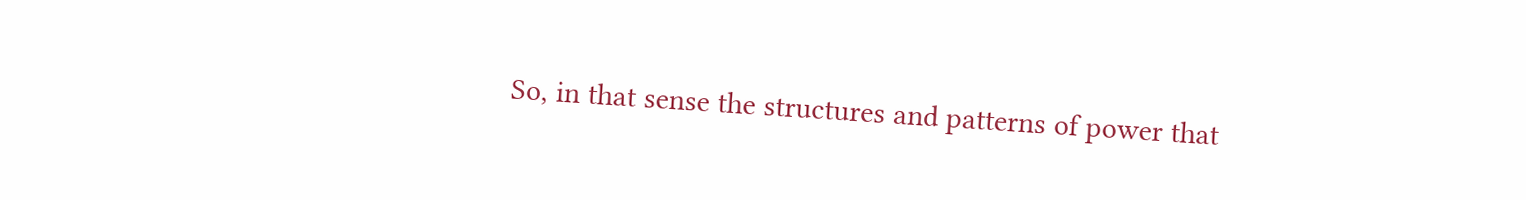So, in that sense the structures and patterns of power that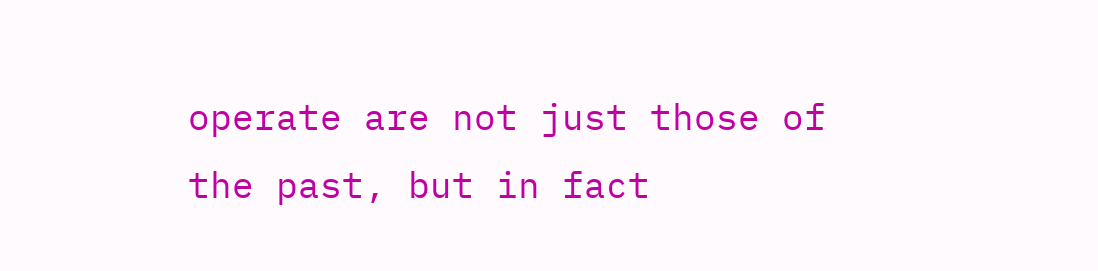operate are not just those of the past, but in fact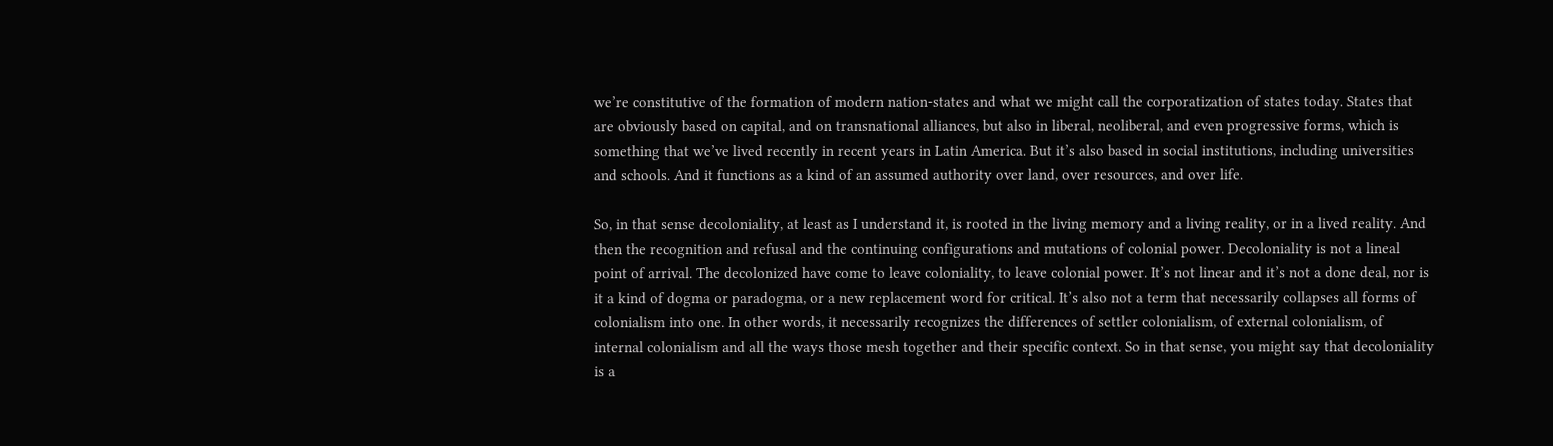we’re constitutive of the formation of modern nation-states and what we might call the corporatization of states today. States that are obviously based on capital, and on transnational alliances, but also in liberal, neoliberal, and even progressive forms, which is something that we’ve lived recently in recent years in Latin America. But it’s also based in social institutions, including universities and schools. And it functions as a kind of an assumed authority over land, over resources, and over life.

So, in that sense decoloniality, at least as I understand it, is rooted in the living memory and a living reality, or in a lived reality. And then the recognition and refusal and the continuing configurations and mutations of colonial power. Decoloniality is not a lineal point of arrival. The decolonized have come to leave coloniality, to leave colonial power. It’s not linear and it’s not a done deal, nor is it a kind of dogma or paradogma, or a new replacement word for critical. It’s also not a term that necessarily collapses all forms of colonialism into one. In other words, it necessarily recognizes the differences of settler colonialism, of external colonialism, of internal colonialism and all the ways those mesh together and their specific context. So in that sense, you might say that decoloniality is a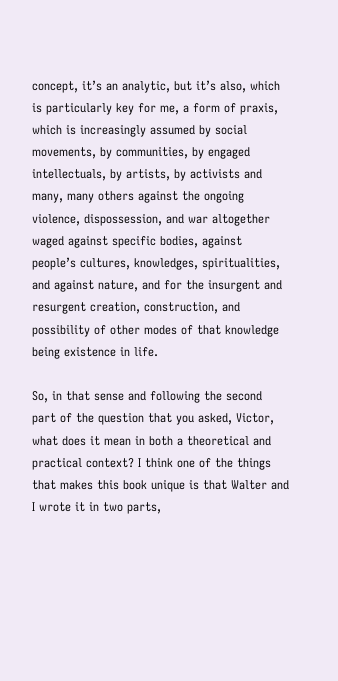concept, it’s an analytic, but it’s also, which is particularly key for me, a form of praxis, which is increasingly assumed by social movements, by communities, by engaged intellectuals, by artists, by activists and many, many others against the ongoing violence, dispossession, and war altogether waged against specific bodies, against people’s cultures, knowledges, spiritualities, and against nature, and for the insurgent and resurgent creation, construction, and possibility of other modes of that knowledge being existence in life.

So, in that sense and following the second part of the question that you asked, Victor, what does it mean in both a theoretical and practical context? I think one of the things that makes this book unique is that Walter and I wrote it in two parts,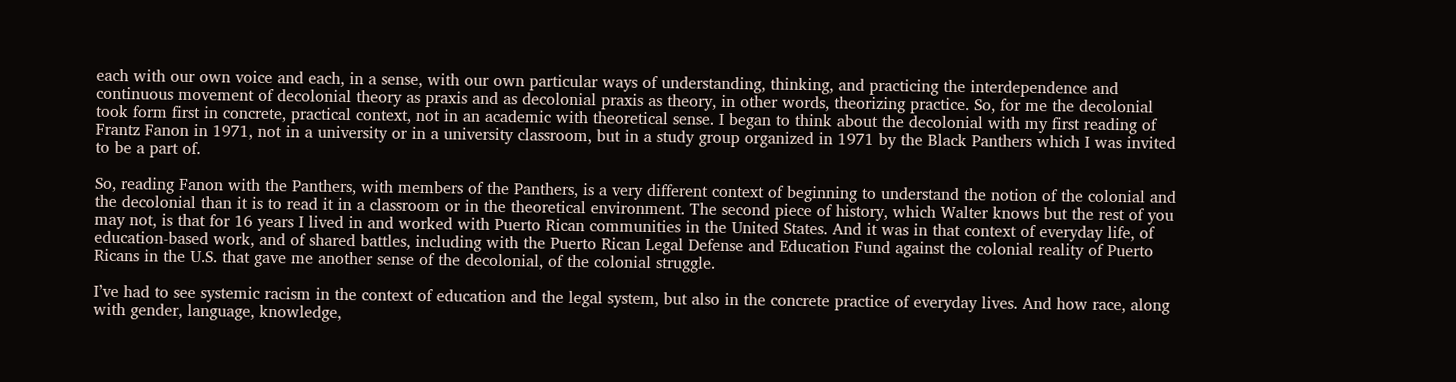each with our own voice and each, in a sense, with our own particular ways of understanding, thinking, and practicing the interdependence and continuous movement of decolonial theory as praxis and as decolonial praxis as theory, in other words, theorizing practice. So, for me the decolonial took form first in concrete, practical context, not in an academic with theoretical sense. I began to think about the decolonial with my first reading of Frantz Fanon in 1971, not in a university or in a university classroom, but in a study group organized in 1971 by the Black Panthers which I was invited to be a part of.

So, reading Fanon with the Panthers, with members of the Panthers, is a very different context of beginning to understand the notion of the colonial and the decolonial than it is to read it in a classroom or in the theoretical environment. The second piece of history, which Walter knows but the rest of you may not, is that for 16 years I lived in and worked with Puerto Rican communities in the United States. And it was in that context of everyday life, of education-based work, and of shared battles, including with the Puerto Rican Legal Defense and Education Fund against the colonial reality of Puerto Ricans in the U.S. that gave me another sense of the decolonial, of the colonial struggle.

I’ve had to see systemic racism in the context of education and the legal system, but also in the concrete practice of everyday lives. And how race, along with gender, language, knowledge,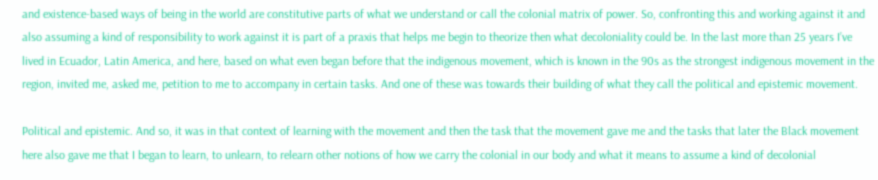and existence-based ways of being in the world are constitutive parts of what we understand or call the colonial matrix of power. So, confronting this and working against it and also assuming a kind of responsibility to work against it is part of a praxis that helps me begin to theorize then what decoloniality could be. In the last more than 25 years I’ve lived in Ecuador, Latin America, and here, based on what even began before that the indigenous movement, which is known in the 90s as the strongest indigenous movement in the region, invited me, asked me, petition to me to accompany in certain tasks. And one of these was towards their building of what they call the political and epistemic movement.

Political and epistemic. And so, it was in that context of learning with the movement and then the task that the movement gave me and the tasks that later the Black movement here also gave me that I began to learn, to unlearn, to relearn other notions of how we carry the colonial in our body and what it means to assume a kind of decolonial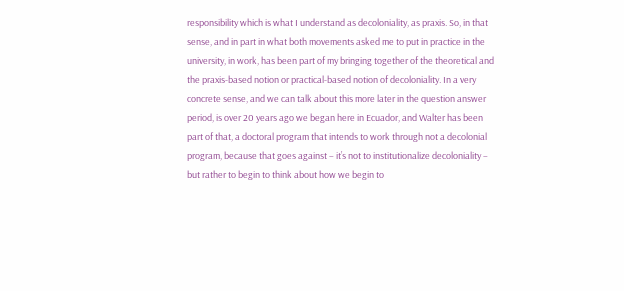responsibility which is what I understand as decoloniality, as praxis. So, in that sense, and in part in what both movements asked me to put in practice in the university, in work, has been part of my bringing together of the theoretical and the praxis-based notion or practical-based notion of decoloniality. In a very concrete sense, and we can talk about this more later in the question answer period, is over 20 years ago we began here in Ecuador, and Walter has been part of that, a doctoral program that intends to work through not a decolonial program, because that goes against – it’s not to institutionalize decoloniality – but rather to begin to think about how we begin to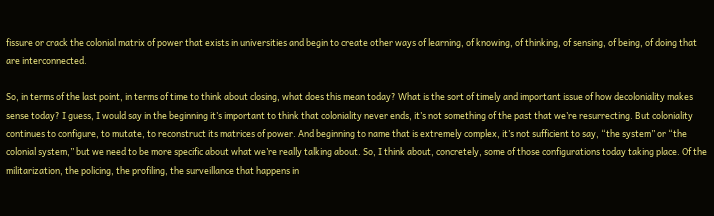fissure or crack the colonial matrix of power that exists in universities and begin to create other ways of learning, of knowing, of thinking, of sensing, of being, of doing that are interconnected.

So, in terms of the last point, in terms of time to think about closing, what does this mean today? What is the sort of timely and important issue of how decoloniality makes sense today? I guess, I would say in the beginning it’s important to think that coloniality never ends, it’s not something of the past that we’re resurrecting. But coloniality continues to configure, to mutate, to reconstruct its matrices of power. And beginning to name that is extremely complex, it’s not sufficient to say, “the system” or “the colonial system,” but we need to be more specific about what we’re really talking about. So, I think about, concretely, some of those configurations today taking place. Of the militarization, the policing, the profiling, the surveillance that happens in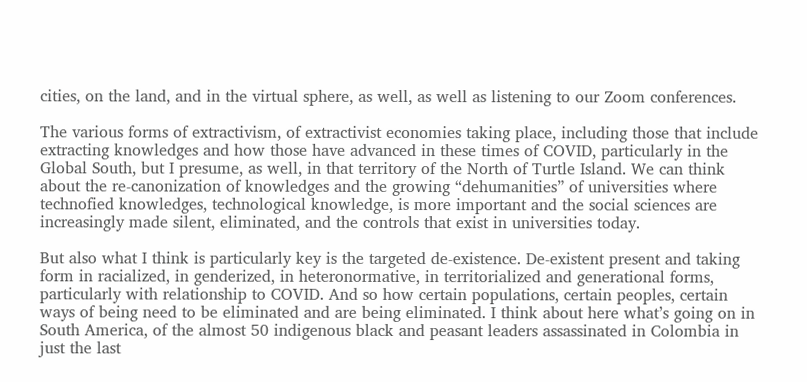cities, on the land, and in the virtual sphere, as well, as well as listening to our Zoom conferences.

The various forms of extractivism, of extractivist economies taking place, including those that include extracting knowledges and how those have advanced in these times of COVID, particularly in the Global South, but I presume, as well, in that territory of the North of Turtle Island. We can think about the re-canonization of knowledges and the growing “dehumanities” of universities where technofied knowledges, technological knowledge, is more important and the social sciences are increasingly made silent, eliminated, and the controls that exist in universities today.

But also what I think is particularly key is the targeted de-existence. De-existent present and taking form in racialized, in genderized, in heteronormative, in territorialized and generational forms, particularly with relationship to COVID. And so how certain populations, certain peoples, certain ways of being need to be eliminated and are being eliminated. I think about here what’s going on in South America, of the almost 50 indigenous black and peasant leaders assassinated in Colombia in just the last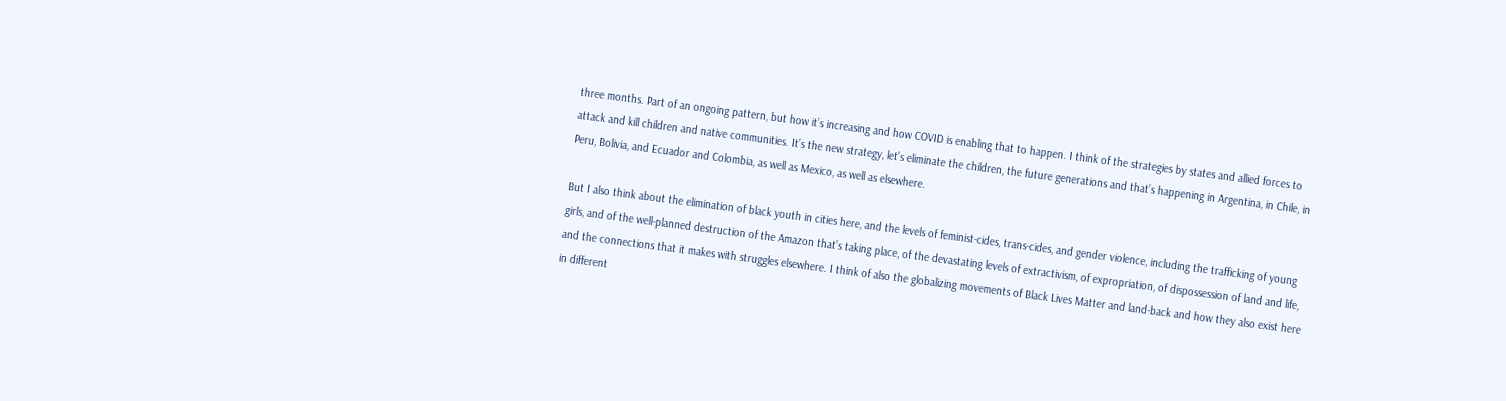three months. Part of an ongoing pattern, but how it’s increasing and how COVID is enabling that to happen. I think of the strategies by states and allied forces to attack and kill children and native communities. It’s the new strategy, let’s eliminate the children, the future generations and that’s happening in Argentina, in Chile, in Peru, Bolivia, and Ecuador and Colombia, as well as Mexico, as well as elsewhere.

But I also think about the elimination of black youth in cities here, and the levels of feminist-cides, trans-cides, and gender violence, including the trafficking of young girls, and of the well-planned destruction of the Amazon that’s taking place, of the devastating levels of extractivism, of expropriation, of dispossession of land and life, and the connections that it makes with struggles elsewhere. I think of also the globalizing movements of Black Lives Matter and land-back and how they also exist here in different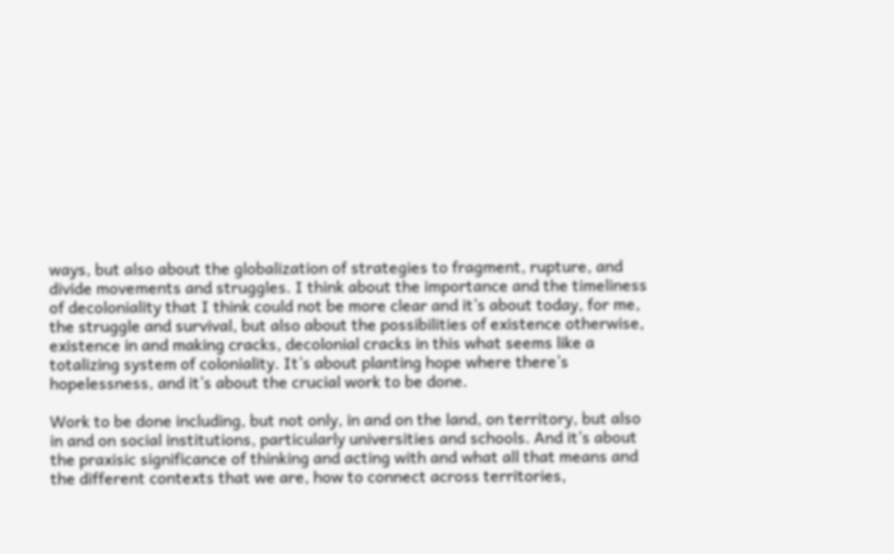ways, but also about the globalization of strategies to fragment, rupture, and divide movements and struggles. I think about the importance and the timeliness of decoloniality that I think could not be more clear and it’s about today, for me, the struggle and survival, but also about the possibilities of existence otherwise, existence in and making cracks, decolonial cracks in this what seems like a totalizing system of coloniality. It’s about planting hope where there’s hopelessness, and it’s about the crucial work to be done.

Work to be done including, but not only, in and on the land, on territory, but also in and on social institutions, particularly universities and schools. And it’s about the praxisic significance of thinking and acting with and what all that means and the different contexts that we are, how to connect across territories,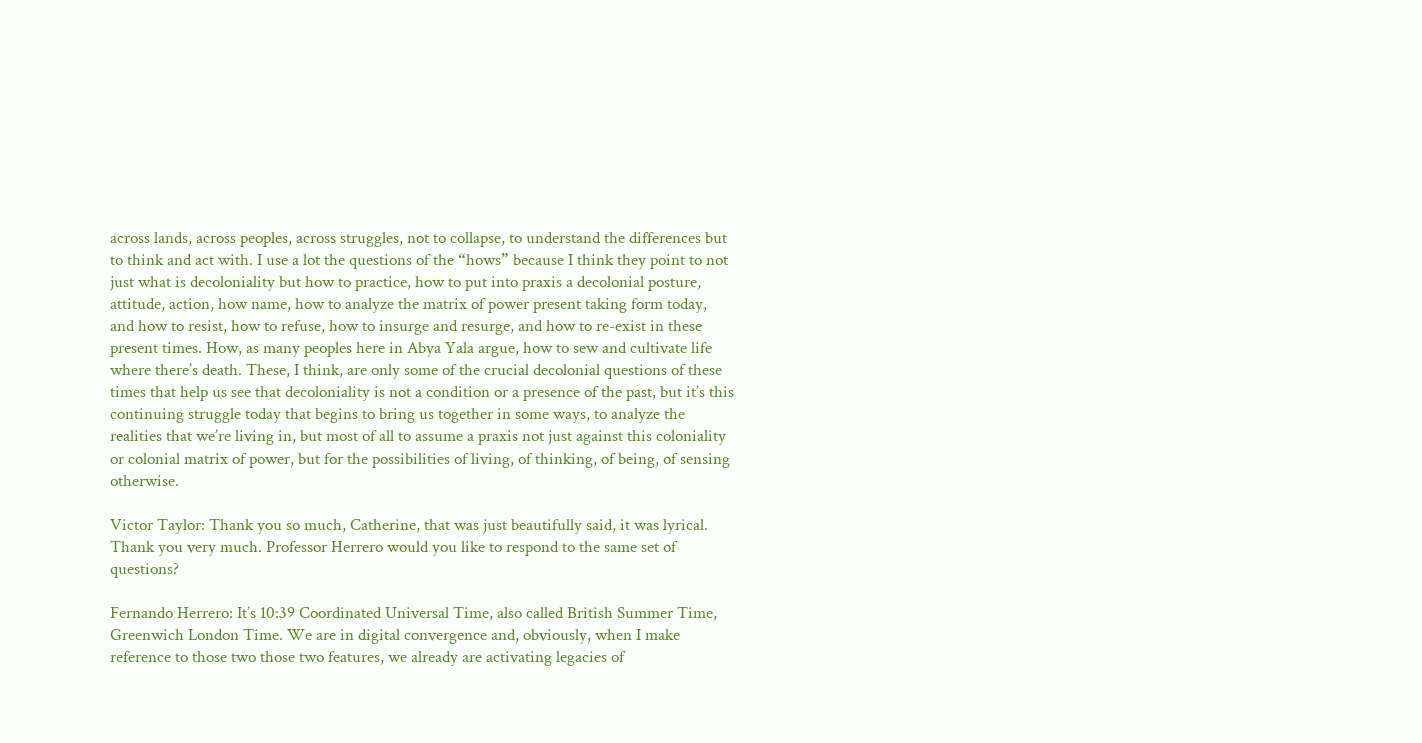across lands, across peoples, across struggles, not to collapse, to understand the differences but to think and act with. I use a lot the questions of the “hows” because I think they point to not just what is decoloniality but how to practice, how to put into praxis a decolonial posture, attitude, action, how name, how to analyze the matrix of power present taking form today, and how to resist, how to refuse, how to insurge and resurge, and how to re-exist in these present times. How, as many peoples here in Abya Yala argue, how to sew and cultivate life where there’s death. These, I think, are only some of the crucial decolonial questions of these times that help us see that decoloniality is not a condition or a presence of the past, but it’s this continuing struggle today that begins to bring us together in some ways, to analyze the realities that we’re living in, but most of all to assume a praxis not just against this coloniality or colonial matrix of power, but for the possibilities of living, of thinking, of being, of sensing otherwise.

Victor Taylor: Thank you so much, Catherine, that was just beautifully said, it was lyrical. Thank you very much. Professor Herrero would you like to respond to the same set of questions?

Fernando Herrero: It’s 10:39 Coordinated Universal Time, also called British Summer Time, Greenwich London Time. We are in digital convergence and, obviously, when I make reference to those two those two features, we already are activating legacies of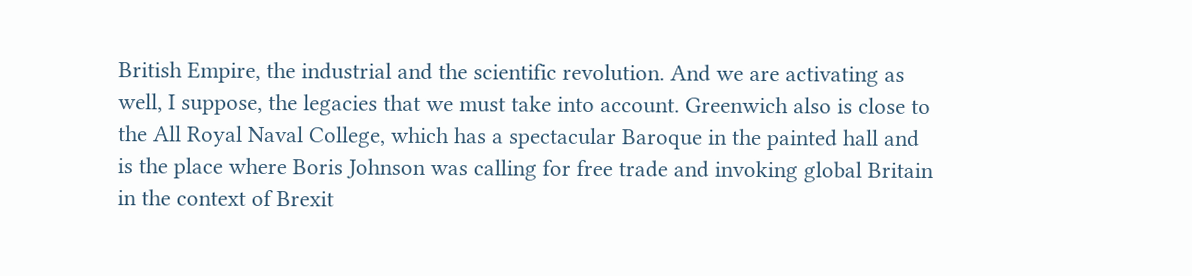British Empire, the industrial and the scientific revolution. And we are activating as well, I suppose, the legacies that we must take into account. Greenwich also is close to the All Royal Naval College, which has a spectacular Baroque in the painted hall and is the place where Boris Johnson was calling for free trade and invoking global Britain in the context of Brexit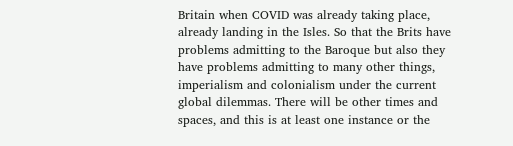Britain when COVID was already taking place, already landing in the Isles. So that the Brits have problems admitting to the Baroque but also they have problems admitting to many other things, imperialism and colonialism under the current global dilemmas. There will be other times and spaces, and this is at least one instance or the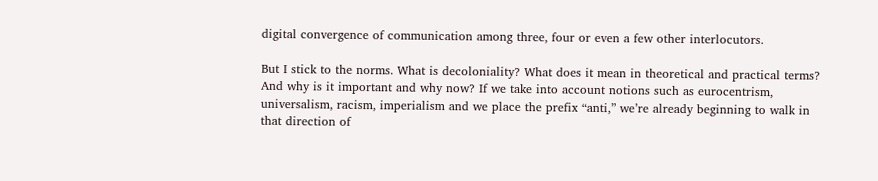digital convergence of communication among three, four or even a few other interlocutors.

But I stick to the norms. What is decoloniality? What does it mean in theoretical and practical terms? And why is it important and why now? If we take into account notions such as eurocentrism, universalism, racism, imperialism and we place the prefix “anti,” we’re already beginning to walk in that direction of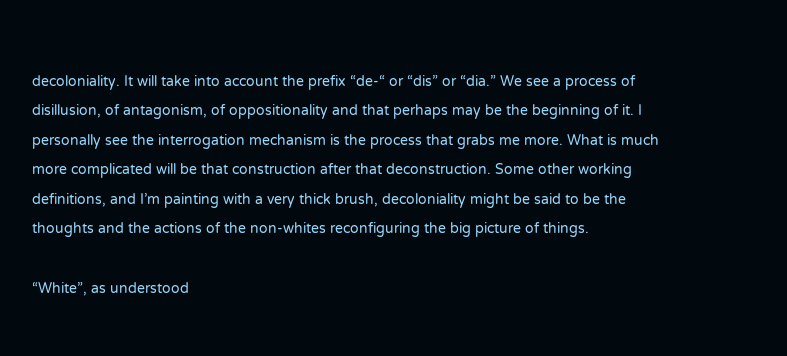decoloniality. It will take into account the prefix “de-“ or “dis” or “dia.” We see a process of disillusion, of antagonism, of oppositionality and that perhaps may be the beginning of it. I personally see the interrogation mechanism is the process that grabs me more. What is much more complicated will be that construction after that deconstruction. Some other working definitions, and I’m painting with a very thick brush, decoloniality might be said to be the thoughts and the actions of the non-whites reconfiguring the big picture of things.

“White”, as understood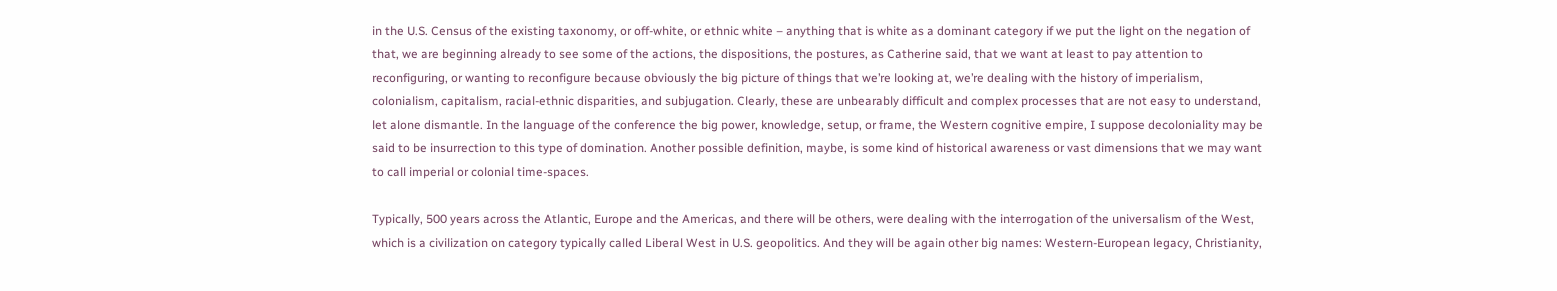in the U.S. Census of the existing taxonomy, or off-white, or ethnic white – anything that is white as a dominant category if we put the light on the negation of that, we are beginning already to see some of the actions, the dispositions, the postures, as Catherine said, that we want at least to pay attention to reconfiguring, or wanting to reconfigure because obviously the big picture of things that we’re looking at, we’re dealing with the history of imperialism, colonialism, capitalism, racial-ethnic disparities, and subjugation. Clearly, these are unbearably difficult and complex processes that are not easy to understand, let alone dismantle. In the language of the conference the big power, knowledge, setup, or frame, the Western cognitive empire, I suppose decoloniality may be said to be insurrection to this type of domination. Another possible definition, maybe, is some kind of historical awareness or vast dimensions that we may want to call imperial or colonial time-spaces.

Typically, 500 years across the Atlantic, Europe and the Americas, and there will be others, were dealing with the interrogation of the universalism of the West, which is a civilization on category typically called Liberal West in U.S. geopolitics. And they will be again other big names: Western-European legacy, Christianity,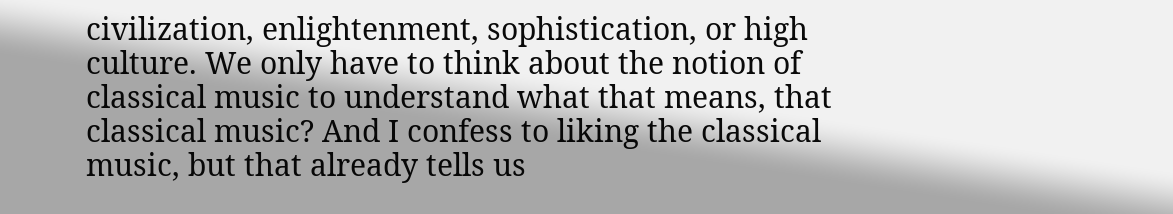civilization, enlightenment, sophistication, or high culture. We only have to think about the notion of classical music to understand what that means, that classical music? And I confess to liking the classical music, but that already tells us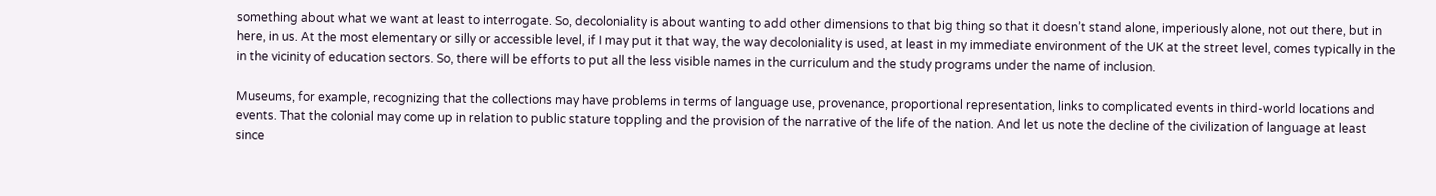something about what we want at least to interrogate. So, decoloniality is about wanting to add other dimensions to that big thing so that it doesn’t stand alone, imperiously alone, not out there, but in here, in us. At the most elementary or silly or accessible level, if I may put it that way, the way decoloniality is used, at least in my immediate environment of the UK at the street level, comes typically in the in the vicinity of education sectors. So, there will be efforts to put all the less visible names in the curriculum and the study programs under the name of inclusion.

Museums, for example, recognizing that the collections may have problems in terms of language use, provenance, proportional representation, links to complicated events in third-world locations and events. That the colonial may come up in relation to public stature toppling and the provision of the narrative of the life of the nation. And let us note the decline of the civilization of language at least since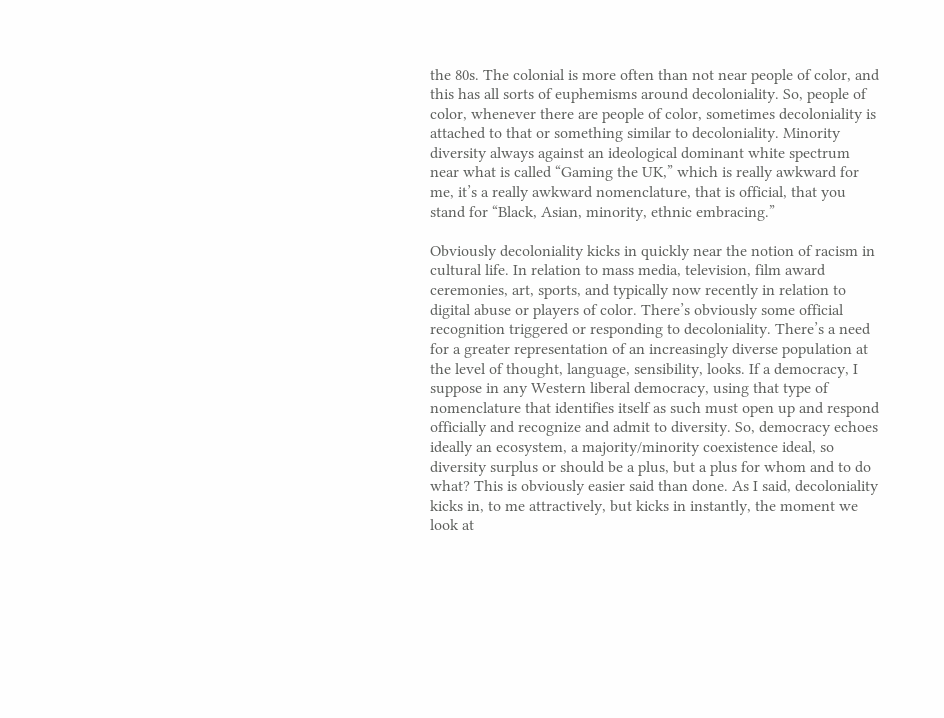the 80s. The colonial is more often than not near people of color, and this has all sorts of euphemisms around decoloniality. So, people of color, whenever there are people of color, sometimes decoloniality is attached to that or something similar to decoloniality. Minority diversity always against an ideological dominant white spectrum near what is called “Gaming the UK,” which is really awkward for me, it’s a really awkward nomenclature, that is official, that you stand for “Black, Asian, minority, ethnic embracing.”

Obviously decoloniality kicks in quickly near the notion of racism in cultural life. In relation to mass media, television, film award ceremonies, art, sports, and typically now recently in relation to digital abuse or players of color. There’s obviously some official recognition triggered or responding to decoloniality. There’s a need for a greater representation of an increasingly diverse population at the level of thought, language, sensibility, looks. If a democracy, I suppose in any Western liberal democracy, using that type of nomenclature that identifies itself as such must open up and respond officially and recognize and admit to diversity. So, democracy echoes ideally an ecosystem, a majority/minority coexistence ideal, so diversity surplus or should be a plus, but a plus for whom and to do what? This is obviously easier said than done. As I said, decoloniality kicks in, to me attractively, but kicks in instantly, the moment we look at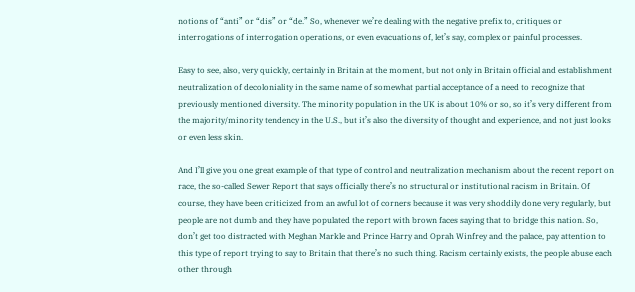notions of “anti” or “dis” or “de.” So, whenever we’re dealing with the negative prefix to, critiques or interrogations of interrogation operations, or even evacuations of, let’s say, complex or painful processes.

Easy to see, also, very quickly, certainly in Britain at the moment, but not only in Britain official and establishment neutralization of decoloniality in the same name of somewhat partial acceptance of a need to recognize that previously mentioned diversity. The minority population in the UK is about 10% or so, so it’s very different from the majority/minority tendency in the U.S., but it’s also the diversity of thought and experience, and not just looks or even less skin.

And I’ll give you one great example of that type of control and neutralization mechanism about the recent report on race, the so-called Sewer Report that says officially there’s no structural or institutional racism in Britain. Of course, they have been criticized from an awful lot of corners because it was very shoddily done very regularly, but people are not dumb and they have populated the report with brown faces saying that to bridge this nation. So, don’t get too distracted with Meghan Markle and Prince Harry and Oprah Winfrey and the palace, pay attention to this type of report trying to say to Britain that there’s no such thing. Racism certainly exists, the people abuse each other through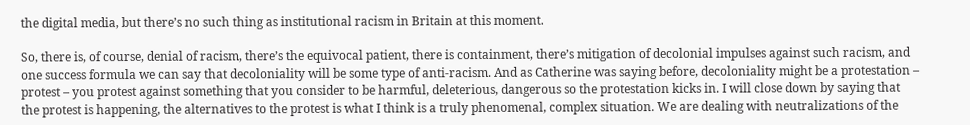the digital media, but there’s no such thing as institutional racism in Britain at this moment.

So, there is, of course, denial of racism, there’s the equivocal patient, there is containment, there’s mitigation of decolonial impulses against such racism, and one success formula we can say that decoloniality will be some type of anti-racism. And as Catherine was saying before, decoloniality might be a protestation – protest – you protest against something that you consider to be harmful, deleterious, dangerous so the protestation kicks in. I will close down by saying that the protest is happening, the alternatives to the protest is what I think is a truly phenomenal, complex situation. We are dealing with neutralizations of the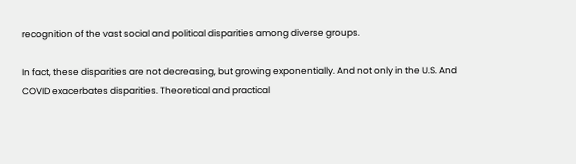recognition of the vast social and political disparities among diverse groups.

In fact, these disparities are not decreasing, but growing exponentially. And not only in the U.S. And COVID exacerbates disparities. Theoretical and practical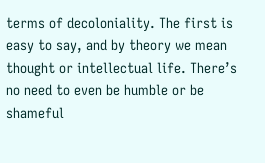terms of decoloniality. The first is easy to say, and by theory we mean thought or intellectual life. There’s no need to even be humble or be shameful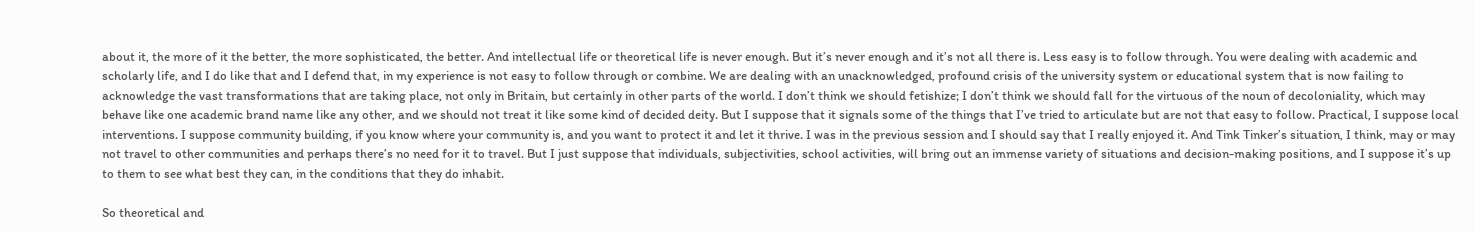about it, the more of it the better, the more sophisticated, the better. And intellectual life or theoretical life is never enough. But it’s never enough and it’s not all there is. Less easy is to follow through. You were dealing with academic and scholarly life, and I do like that and I defend that, in my experience is not easy to follow through or combine. We are dealing with an unacknowledged, profound crisis of the university system or educational system that is now failing to acknowledge the vast transformations that are taking place, not only in Britain, but certainly in other parts of the world. I don’t think we should fetishize; I don’t think we should fall for the virtuous of the noun of decoloniality, which may behave like one academic brand name like any other, and we should not treat it like some kind of decided deity. But I suppose that it signals some of the things that I’ve tried to articulate but are not that easy to follow. Practical, I suppose local interventions. I suppose community building, if you know where your community is, and you want to protect it and let it thrive. I was in the previous session and I should say that I really enjoyed it. And Tink Tinker’s situation, I think, may or may not travel to other communities and perhaps there’s no need for it to travel. But I just suppose that individuals, subjectivities, school activities, will bring out an immense variety of situations and decision-making positions, and I suppose it’s up to them to see what best they can, in the conditions that they do inhabit.

So theoretical and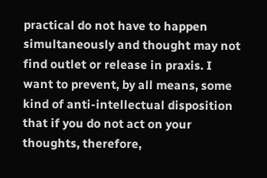practical do not have to happen simultaneously and thought may not find outlet or release in praxis. I want to prevent, by all means, some kind of anti-intellectual disposition that if you do not act on your thoughts, therefore,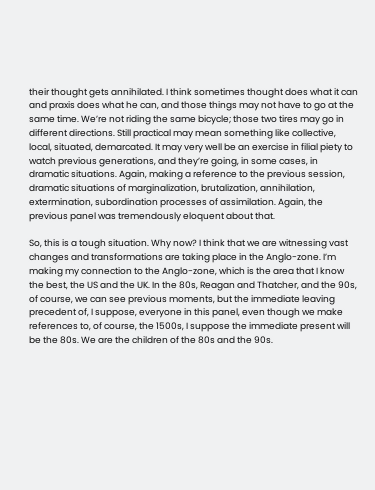their thought gets annihilated. I think sometimes thought does what it can and praxis does what he can, and those things may not have to go at the same time. We’re not riding the same bicycle; those two tires may go in different directions. Still practical may mean something like collective, local, situated, demarcated. It may very well be an exercise in filial piety to watch previous generations, and they’re going, in some cases, in dramatic situations. Again, making a reference to the previous session, dramatic situations of marginalization, brutalization, annihilation, extermination, subordination processes of assimilation. Again, the previous panel was tremendously eloquent about that.

So, this is a tough situation. Why now? I think that we are witnessing vast changes and transformations are taking place in the Anglo-zone. I’m making my connection to the Anglo-zone, which is the area that I know the best, the US and the UK. In the 80s, Reagan and Thatcher, and the 90s, of course, we can see previous moments, but the immediate leaving precedent of, I suppose, everyone in this panel, even though we make references to, of course, the 1500s, I suppose the immediate present will be the 80s. We are the children of the 80s and the 90s.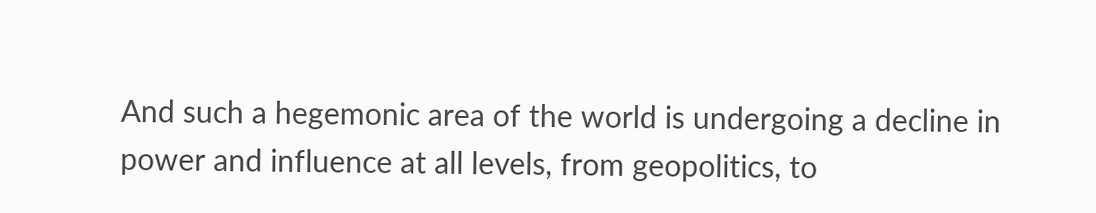And such a hegemonic area of the world is undergoing a decline in power and influence at all levels, from geopolitics, to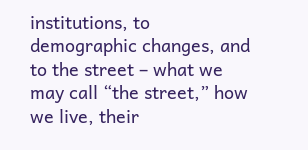institutions, to demographic changes, and to the street – what we may call “the street,” how we live, their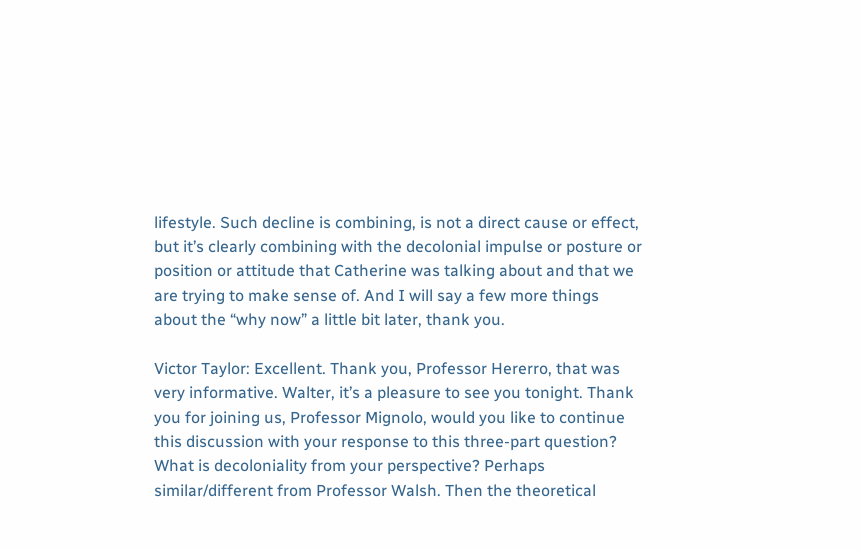lifestyle. Such decline is combining, is not a direct cause or effect, but it’s clearly combining with the decolonial impulse or posture or position or attitude that Catherine was talking about and that we are trying to make sense of. And I will say a few more things about the “why now” a little bit later, thank you.

Victor Taylor: Excellent. Thank you, Professor Hererro, that was very informative. Walter, it’s a pleasure to see you tonight. Thank you for joining us, Professor Mignolo, would you like to continue this discussion with your response to this three-part question? What is decoloniality from your perspective? Perhaps similar/different from Professor Walsh. Then the theoretical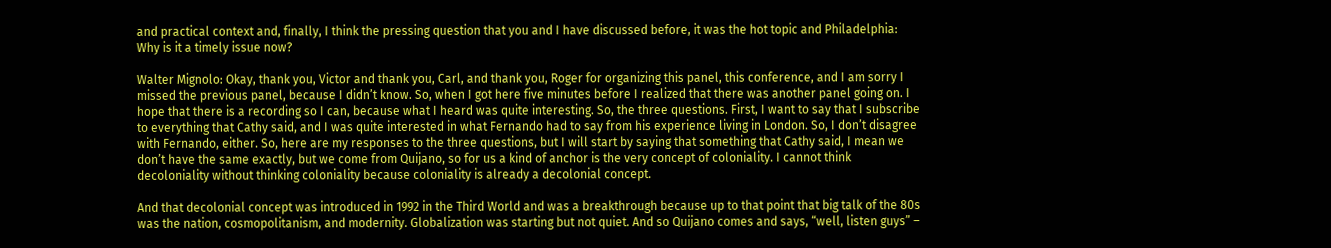and practical context and, finally, I think the pressing question that you and I have discussed before, it was the hot topic and Philadelphia: Why is it a timely issue now?

Walter Mignolo: Okay, thank you, Victor and thank you, Carl, and thank you, Roger for organizing this panel, this conference, and I am sorry I missed the previous panel, because I didn’t know. So, when I got here five minutes before I realized that there was another panel going on. I hope that there is a recording so I can, because what I heard was quite interesting. So, the three questions. First, I want to say that I subscribe to everything that Cathy said, and I was quite interested in what Fernando had to say from his experience living in London. So, I don’t disagree with Fernando, either. So, here are my responses to the three questions, but I will start by saying that something that Cathy said, I mean we don’t have the same exactly, but we come from Quijano, so for us a kind of anchor is the very concept of coloniality. I cannot think decoloniality without thinking coloniality because coloniality is already a decolonial concept.

And that decolonial concept was introduced in 1992 in the Third World and was a breakthrough because up to that point that big talk of the 80s was the nation, cosmopolitanism, and modernity. Globalization was starting but not quiet. And so Quijano comes and says, “well, listen guys” –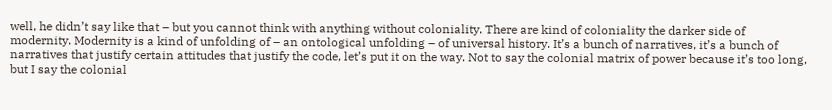well, he didn’t say like that – but you cannot think with anything without coloniality. There are kind of coloniality the darker side of modernity. Modernity is a kind of unfolding of – an ontological unfolding – of universal history. It’s a bunch of narratives, it’s a bunch of narratives that justify certain attitudes that justify the code, let’s put it on the way. Not to say the colonial matrix of power because it’s too long, but I say the colonial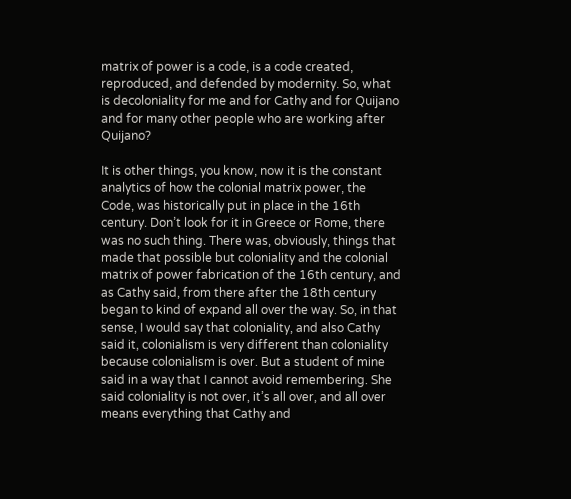matrix of power is a code, is a code created, reproduced, and defended by modernity. So, what is decoloniality for me and for Cathy and for Quijano and for many other people who are working after Quijano?

It is other things, you know, now it is the constant analytics of how the colonial matrix power, the Code, was historically put in place in the 16th century. Don’t look for it in Greece or Rome, there was no such thing. There was, obviously, things that made that possible but coloniality and the colonial matrix of power fabrication of the 16th century, and as Cathy said, from there after the 18th century began to kind of expand all over the way. So, in that sense, I would say that coloniality, and also Cathy said it, colonialism is very different than coloniality because colonialism is over. But a student of mine said in a way that I cannot avoid remembering. She said coloniality is not over, it’s all over, and all over means everything that Cathy and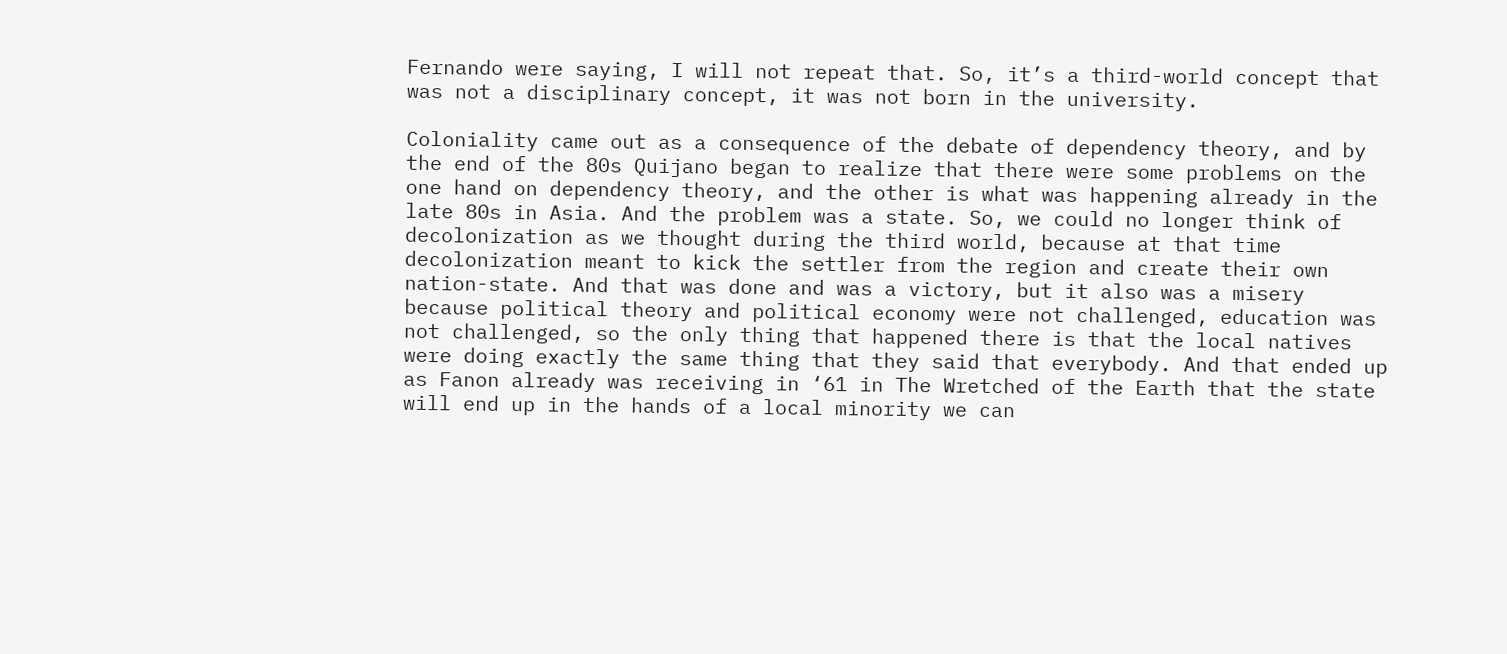Fernando were saying, I will not repeat that. So, it’s a third-world concept that was not a disciplinary concept, it was not born in the university.

Coloniality came out as a consequence of the debate of dependency theory, and by the end of the 80s Quijano began to realize that there were some problems on the one hand on dependency theory, and the other is what was happening already in the late 80s in Asia. And the problem was a state. So, we could no longer think of decolonization as we thought during the third world, because at that time decolonization meant to kick the settler from the region and create their own nation-state. And that was done and was a victory, but it also was a misery because political theory and political economy were not challenged, education was not challenged, so the only thing that happened there is that the local natives were doing exactly the same thing that they said that everybody. And that ended up as Fanon already was receiving in ‘61 in The Wretched of the Earth that the state will end up in the hands of a local minority we can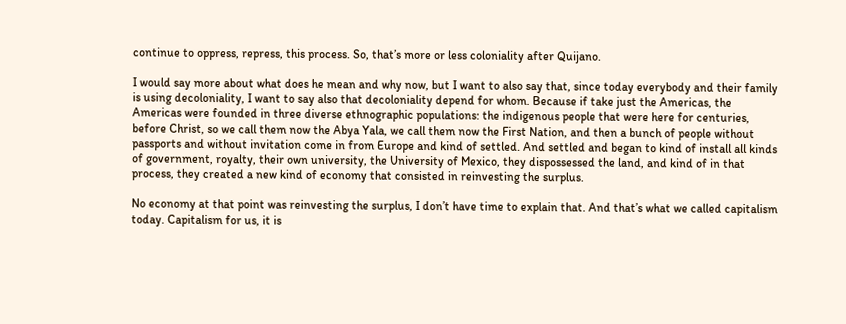continue to oppress, repress, this process. So, that’s more or less coloniality after Quijano.

I would say more about what does he mean and why now, but I want to also say that, since today everybody and their family is using decoloniality, I want to say also that decoloniality depend for whom. Because if take just the Americas, the Americas were founded in three diverse ethnographic populations: the indigenous people that were here for centuries, before Christ, so we call them now the Abya Yala, we call them now the First Nation, and then a bunch of people without passports and without invitation come in from Europe and kind of settled. And settled and began to kind of install all kinds of government, royalty, their own university, the University of Mexico, they dispossessed the land, and kind of in that process, they created a new kind of economy that consisted in reinvesting the surplus.

No economy at that point was reinvesting the surplus, I don’t have time to explain that. And that’s what we called capitalism today. Capitalism for us, it is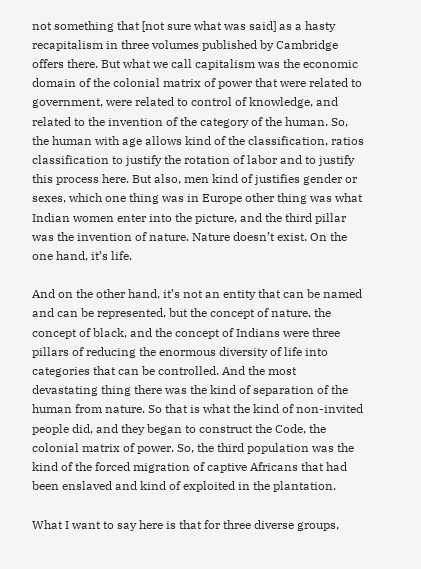not something that [not sure what was said] as a hasty recapitalism in three volumes published by Cambridge offers there. But what we call capitalism was the economic domain of the colonial matrix of power that were related to government, were related to control of knowledge, and related to the invention of the category of the human. So, the human with age allows kind of the classification, ratios classification to justify the rotation of labor and to justify this process here. But also, men kind of justifies gender or sexes, which one thing was in Europe other thing was what Indian women enter into the picture, and the third pillar was the invention of nature. Nature doesn’t exist. On the one hand, it’s life.

And on the other hand, it’s not an entity that can be named and can be represented, but the concept of nature, the concept of black, and the concept of Indians were three pillars of reducing the enormous diversity of life into categories that can be controlled. And the most devastating thing there was the kind of separation of the human from nature. So that is what the kind of non-invited people did, and they began to construct the Code, the colonial matrix of power. So, the third population was the kind of the forced migration of captive Africans that had been enslaved and kind of exploited in the plantation.

What I want to say here is that for three diverse groups,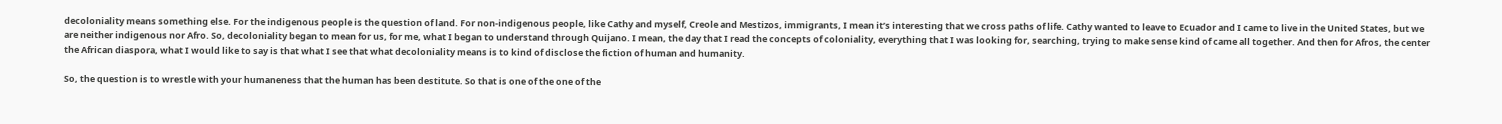decoloniality means something else. For the indigenous people is the question of land. For non-indigenous people, like Cathy and myself, Creole and Mestizos, immigrants, I mean it’s interesting that we cross paths of life. Cathy wanted to leave to Ecuador and I came to live in the United States, but we are neither indigenous nor Afro. So, decoloniality began to mean for us, for me, what I began to understand through Quijano. I mean, the day that I read the concepts of coloniality, everything that I was looking for, searching, trying to make sense kind of came all together. And then for Afros, the center the African diaspora, what I would like to say is that what I see that what decoloniality means is to kind of disclose the fiction of human and humanity.

So, the question is to wrestle with your humaneness that the human has been destitute. So that is one of the one of the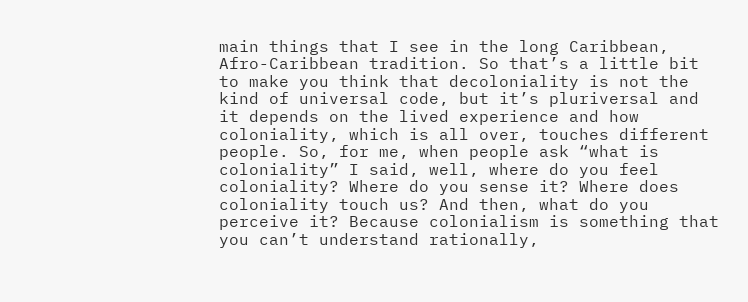main things that I see in the long Caribbean, Afro-Caribbean tradition. So that’s a little bit to make you think that decoloniality is not the kind of universal code, but it’s pluriversal and it depends on the lived experience and how coloniality, which is all over, touches different people. So, for me, when people ask “what is coloniality” I said, well, where do you feel coloniality? Where do you sense it? Where does coloniality touch us? And then, what do you perceive it? Because colonialism is something that you can’t understand rationally,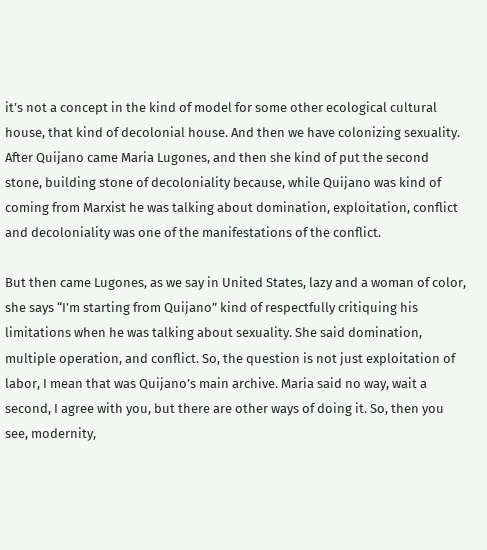it’s not a concept in the kind of model for some other ecological cultural house, that kind of decolonial house. And then we have colonizing sexuality. After Quijano came Maria Lugones, and then she kind of put the second stone, building stone of decoloniality because, while Quijano was kind of coming from Marxist he was talking about domination, exploitation, conflict and decoloniality was one of the manifestations of the conflict.

But then came Lugones, as we say in United States, lazy and a woman of color, she says “I’m starting from Quijano” kind of respectfully critiquing his limitations when he was talking about sexuality. She said domination, multiple operation, and conflict. So, the question is not just exploitation of labor, I mean that was Quijano’s main archive. Maria said no way, wait a second, I agree with you, but there are other ways of doing it. So, then you see, modernity,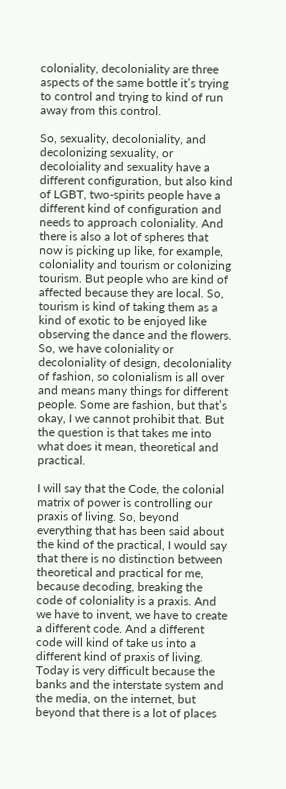coloniality, decoloniality are three aspects of the same bottle it’s trying to control and trying to kind of run away from this control.

So, sexuality, decoloniality, and decolonizing sexuality, or decoloiality and sexuality have a different configuration, but also kind of LGBT, two-spirits people have a different kind of configuration and needs to approach coloniality. And there is also a lot of spheres that now is picking up like, for example, coloniality and tourism or colonizing tourism. But people who are kind of affected because they are local. So, tourism is kind of taking them as a kind of exotic to be enjoyed like observing the dance and the flowers. So, we have coloniality or decoloniality of design, decoloniality of fashion, so colonialism is all over and means many things for different people. Some are fashion, but that’s okay, I we cannot prohibit that. But the question is that takes me into what does it mean, theoretical and practical.

I will say that the Code, the colonial matrix of power is controlling our praxis of living. So, beyond everything that has been said about the kind of the practical, I would say that there is no distinction between theoretical and practical for me, because decoding, breaking the code of coloniality is a praxis. And we have to invent, we have to create a different code. And a different code will kind of take us into a different kind of praxis of living. Today is very difficult because the banks and the interstate system and the media, on the internet, but beyond that there is a lot of places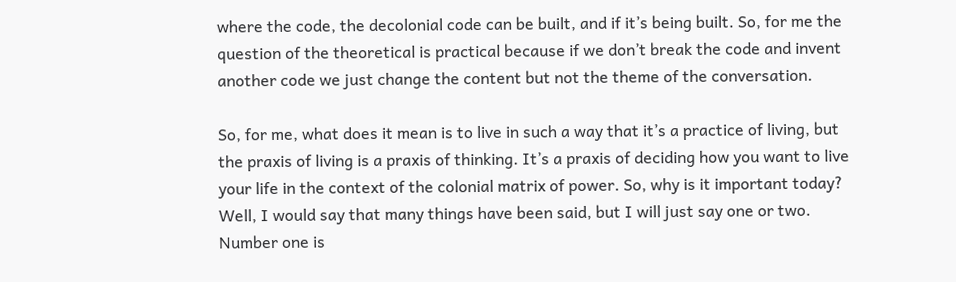where the code, the decolonial code can be built, and if it’s being built. So, for me the question of the theoretical is practical because if we don’t break the code and invent another code we just change the content but not the theme of the conversation.

So, for me, what does it mean is to live in such a way that it’s a practice of living, but the praxis of living is a praxis of thinking. It’s a praxis of deciding how you want to live your life in the context of the colonial matrix of power. So, why is it important today? Well, I would say that many things have been said, but I will just say one or two. Number one is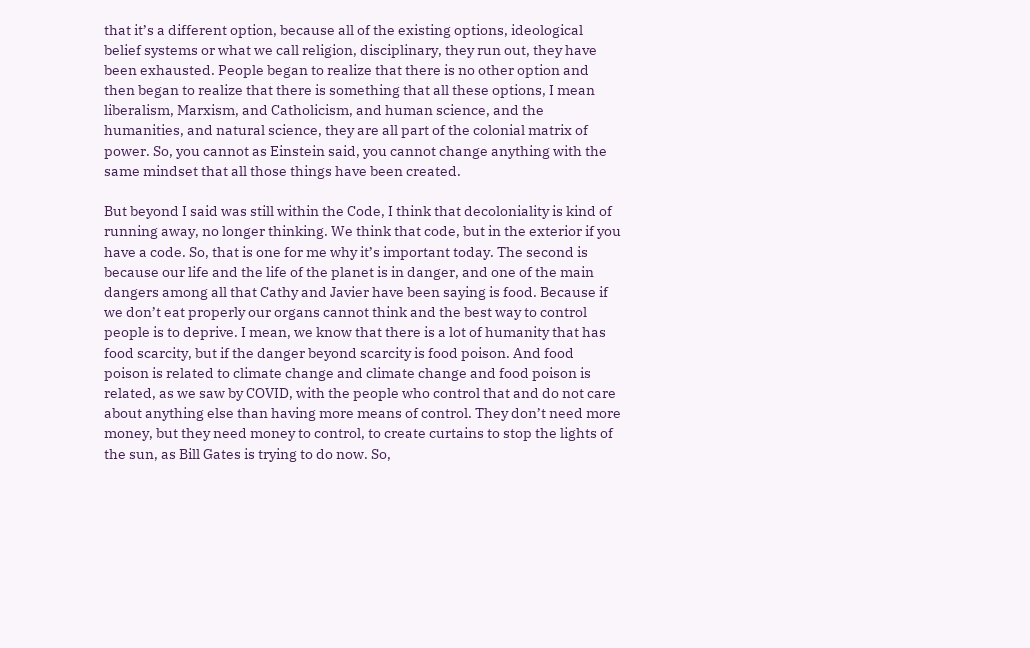that it’s a different option, because all of the existing options, ideological belief systems or what we call religion, disciplinary, they run out, they have been exhausted. People began to realize that there is no other option and then began to realize that there is something that all these options, I mean liberalism, Marxism, and Catholicism, and human science, and the humanities, and natural science, they are all part of the colonial matrix of power. So, you cannot as Einstein said, you cannot change anything with the same mindset that all those things have been created.

But beyond I said was still within the Code, I think that decoloniality is kind of running away, no longer thinking. We think that code, but in the exterior if you have a code. So, that is one for me why it’s important today. The second is because our life and the life of the planet is in danger, and one of the main dangers among all that Cathy and Javier have been saying is food. Because if we don’t eat properly our organs cannot think and the best way to control people is to deprive. I mean, we know that there is a lot of humanity that has food scarcity, but if the danger beyond scarcity is food poison. And food poison is related to climate change and climate change and food poison is related, as we saw by COVID, with the people who control that and do not care about anything else than having more means of control. They don’t need more money, but they need money to control, to create curtains to stop the lights of the sun, as Bill Gates is trying to do now. So,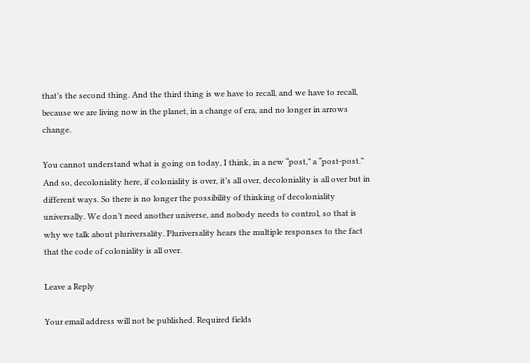that’s the second thing. And the third thing is we have to recall, and we have to recall, because we are living now in the planet, in a change of era, and no longer in arrows change.

You cannot understand what is going on today, I think, in a new “post,” a “post-post.” And so, decoloniality here, if coloniality is over, it’s all over, decoloniality is all over but in different ways. So there is no longer the possibility of thinking of decoloniality universally. We don’t need another universe, and nobody needs to control, so that is why we talk about pluriversality. Pluriversality hears the multiple responses to the fact that the code of coloniality is all over.

Leave a Reply

Your email address will not be published. Required fields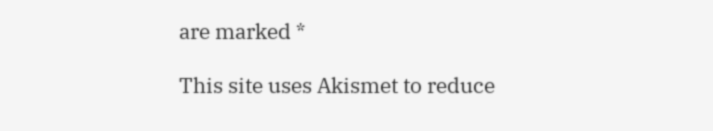are marked *

This site uses Akismet to reduce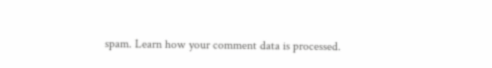spam. Learn how your comment data is processed.